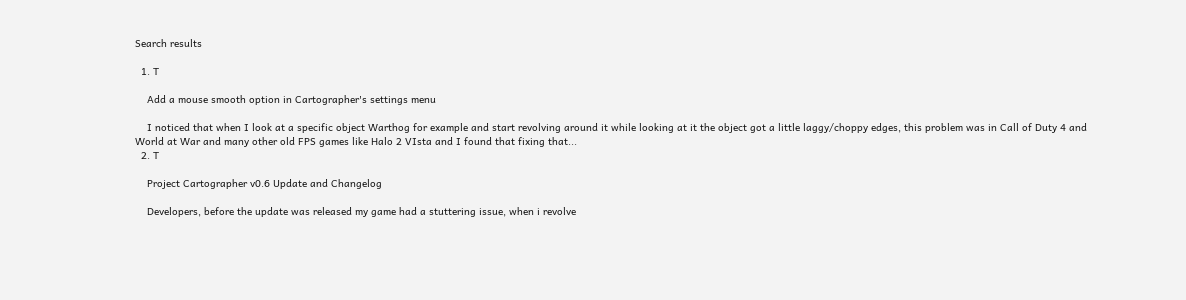Search results

  1. T

    Add a mouse smooth option in Cartographer's settings menu

    I noticed that when I look at a specific object Warthog for example and start revolving around it while looking at it the object got a little laggy/choppy edges, this problem was in Call of Duty 4 and World at War and many other old FPS games like Halo 2 VIsta and I found that fixing that...
  2. T

    Project Cartographer v0.6 Update and Changelog

    Developers, before the update was released my game had a stuttering issue, when i revolve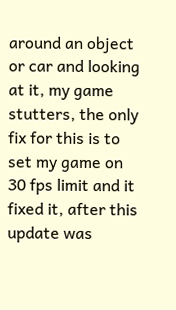around an object or car and looking at it, my game stutters, the only fix for this is to set my game on 30 fps limit and it fixed it, after this update was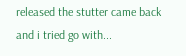released the stutter came back and i tried go with...